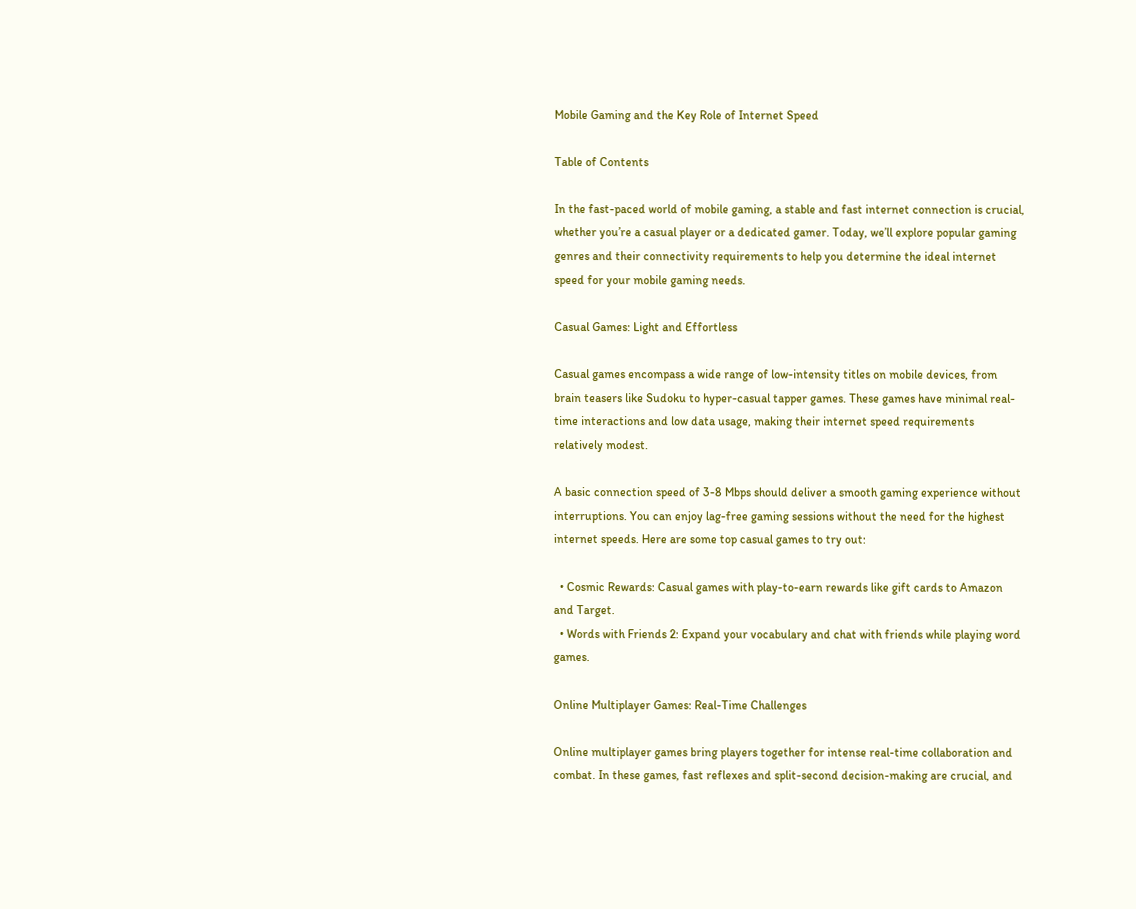Mobile Gaming and the Key Role of Internet Speed

Table of Contents

In the fast-paced world of mobile gaming, a stable and fast internet connection is crucial, whether you’re a casual player or a dedicated gamer. Today, we’ll explore popular gaming genres and their connectivity requirements to help you determine the ideal internet speed for your mobile gaming needs.

Casual Games: Light and Effortless

Casual games encompass a wide range of low-intensity titles on mobile devices, from brain teasers like Sudoku to hyper-casual tapper games. These games have minimal real-time interactions and low data usage, making their internet speed requirements relatively modest.

A basic connection speed of 3-8 Mbps should deliver a smooth gaming experience without interruptions. You can enjoy lag-free gaming sessions without the need for the highest internet speeds. Here are some top casual games to try out:

  • Cosmic Rewards: Casual games with play-to-earn rewards like gift cards to Amazon and Target.
  • Words with Friends 2: Expand your vocabulary and chat with friends while playing word games.

Online Multiplayer Games: Real-Time Challenges

Online multiplayer games bring players together for intense real-time collaboration and combat. In these games, fast reflexes and split-second decision-making are crucial, and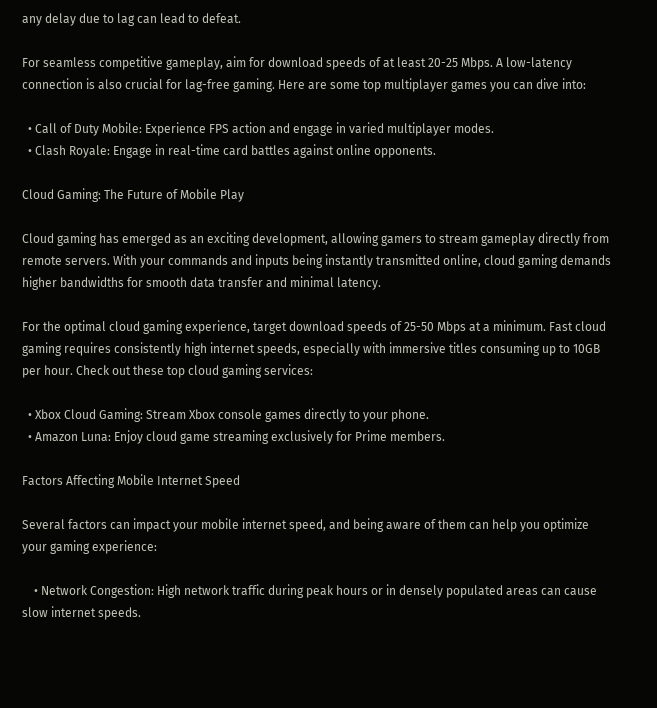any delay due to lag can lead to defeat.

For seamless competitive gameplay, aim for download speeds of at least 20-25 Mbps. A low-latency connection is also crucial for lag-free gaming. Here are some top multiplayer games you can dive into:

  • Call of Duty Mobile: Experience FPS action and engage in varied multiplayer modes.
  • Clash Royale: Engage in real-time card battles against online opponents.

Cloud Gaming: The Future of Mobile Play

Cloud gaming has emerged as an exciting development, allowing gamers to stream gameplay directly from remote servers. With your commands and inputs being instantly transmitted online, cloud gaming demands higher bandwidths for smooth data transfer and minimal latency.

For the optimal cloud gaming experience, target download speeds of 25-50 Mbps at a minimum. Fast cloud gaming requires consistently high internet speeds, especially with immersive titles consuming up to 10GB per hour. Check out these top cloud gaming services:

  • Xbox Cloud Gaming: Stream Xbox console games directly to your phone.
  • Amazon Luna: Enjoy cloud game streaming exclusively for Prime members.

Factors Affecting Mobile Internet Speed

Several factors can impact your mobile internet speed, and being aware of them can help you optimize your gaming experience:

    • Network Congestion: High network traffic during peak hours or in densely populated areas can cause slow internet speeds.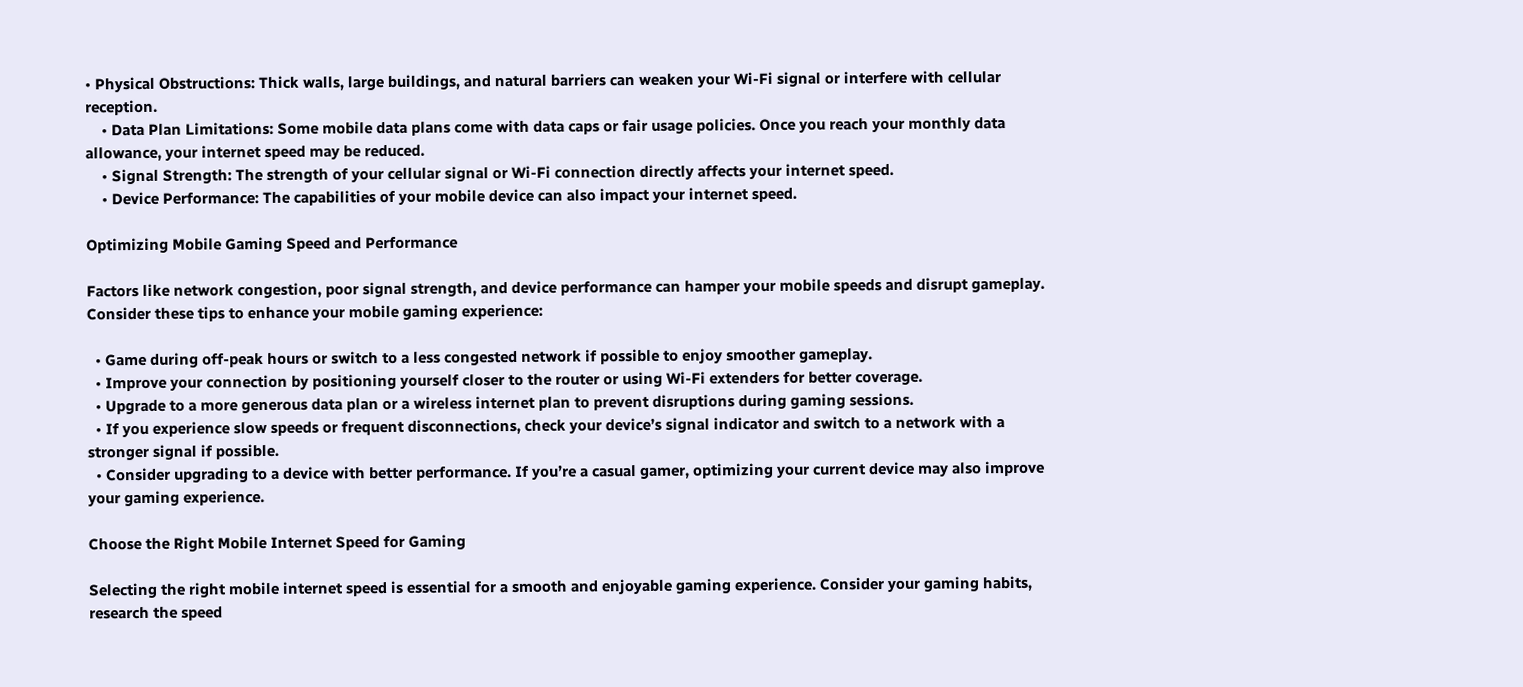• Physical Obstructions: Thick walls, large buildings, and natural barriers can weaken your Wi-Fi signal or interfere with cellular reception.
    • Data Plan Limitations: Some mobile data plans come with data caps or fair usage policies. Once you reach your monthly data allowance, your internet speed may be reduced.
    • Signal Strength: The strength of your cellular signal or Wi-Fi connection directly affects your internet speed.
    • Device Performance: The capabilities of your mobile device can also impact your internet speed.

Optimizing Mobile Gaming Speed and Performance

Factors like network congestion, poor signal strength, and device performance can hamper your mobile speeds and disrupt gameplay. Consider these tips to enhance your mobile gaming experience:

  • Game during off-peak hours or switch to a less congested network if possible to enjoy smoother gameplay.
  • Improve your connection by positioning yourself closer to the router or using Wi-Fi extenders for better coverage.
  • Upgrade to a more generous data plan or a wireless internet plan to prevent disruptions during gaming sessions.
  • If you experience slow speeds or frequent disconnections, check your device’s signal indicator and switch to a network with a stronger signal if possible.
  • Consider upgrading to a device with better performance. If you’re a casual gamer, optimizing your current device may also improve your gaming experience.

Choose the Right Mobile Internet Speed for Gaming

Selecting the right mobile internet speed is essential for a smooth and enjoyable gaming experience. Consider your gaming habits, research the speed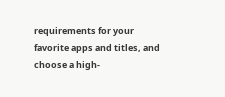requirements for your favorite apps and titles, and choose a high-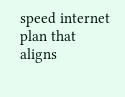speed internet plan that aligns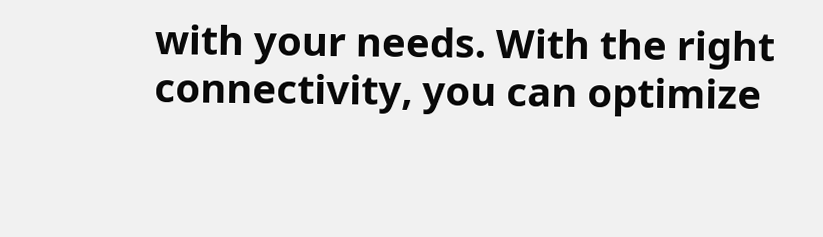with your needs. With the right connectivity, you can optimize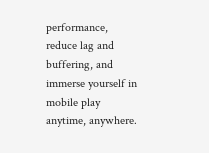performance, reduce lag and buffering, and immerse yourself in mobile play anytime, anywhere.